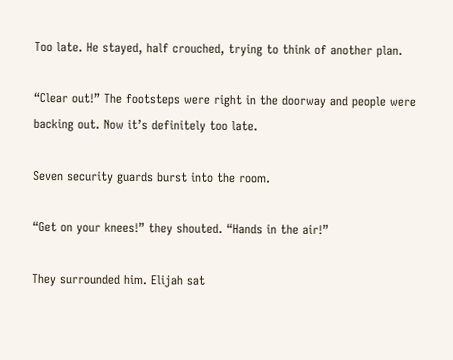Too late. He stayed, half crouched, trying to think of another plan.

“Clear out!” The footsteps were right in the doorway and people were backing out. Now it’s definitely too late.

Seven security guards burst into the room.

“Get on your knees!” they shouted. “Hands in the air!”

They surrounded him. Elijah sat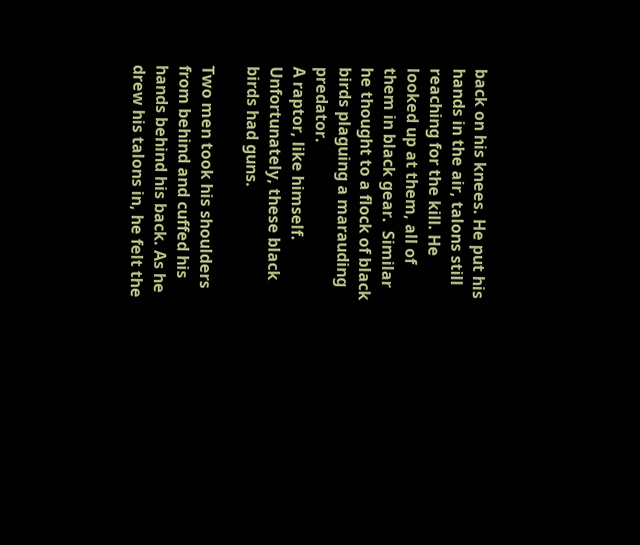back on his knees. He put his hands in the air, talons still reaching for the kill. He looked up at them, all of them in black gear.  Similar he thought to a flock of black birds plaguing a marauding predator.
A raptor, like himself. Unfortunately, these black birds had guns.

Two men took his shoulders from behind and cuffed his hands behind his back. As he drew his talons in, he felt the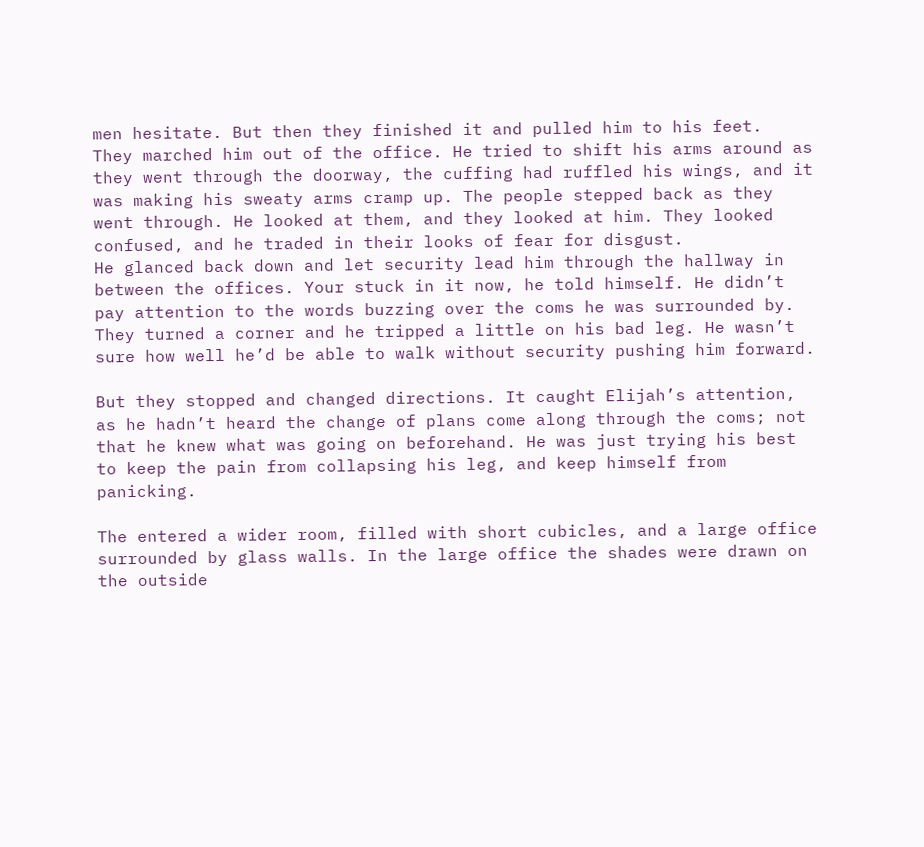men hesitate. But then they finished it and pulled him to his feet.
They marched him out of the office. He tried to shift his arms around as they went through the doorway, the cuffing had ruffled his wings, and it was making his sweaty arms cramp up. The people stepped back as they went through. He looked at them, and they looked at him. They looked confused, and he traded in their looks of fear for disgust.
He glanced back down and let security lead him through the hallway in between the offices. Your stuck in it now, he told himself. He didn’t pay attention to the words buzzing over the coms he was surrounded by.
They turned a corner and he tripped a little on his bad leg. He wasn’t sure how well he’d be able to walk without security pushing him forward.

But they stopped and changed directions. It caught Elijah’s attention, as he hadn’t heard the change of plans come along through the coms; not that he knew what was going on beforehand. He was just trying his best to keep the pain from collapsing his leg, and keep himself from panicking.

The entered a wider room, filled with short cubicles, and a large office surrounded by glass walls. In the large office the shades were drawn on the outside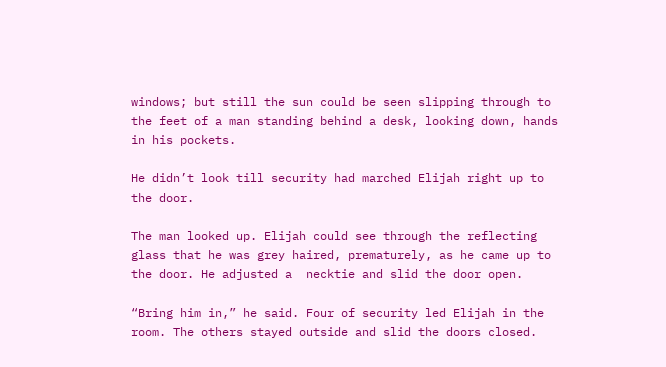windows; but still the sun could be seen slipping through to the feet of a man standing behind a desk, looking down, hands in his pockets.

He didn’t look till security had marched Elijah right up to the door.

The man looked up. Elijah could see through the reflecting glass that he was grey haired, prematurely, as he came up to the door. He adjusted a  necktie and slid the door open.

“Bring him in,” he said. Four of security led Elijah in the room. The others stayed outside and slid the doors closed.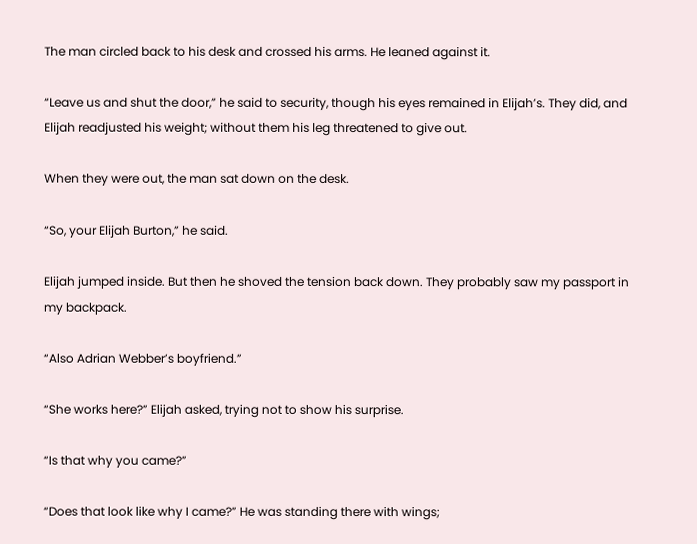The man circled back to his desk and crossed his arms. He leaned against it.

“Leave us and shut the door,” he said to security, though his eyes remained in Elijah’s. They did, and Elijah readjusted his weight; without them his leg threatened to give out.

When they were out, the man sat down on the desk.

“So, your Elijah Burton,” he said.

Elijah jumped inside. But then he shoved the tension back down. They probably saw my passport in my backpack.

“Also Adrian Webber’s boyfriend.”

“She works here?” Elijah asked, trying not to show his surprise.

“Is that why you came?”

“Does that look like why I came?” He was standing there with wings;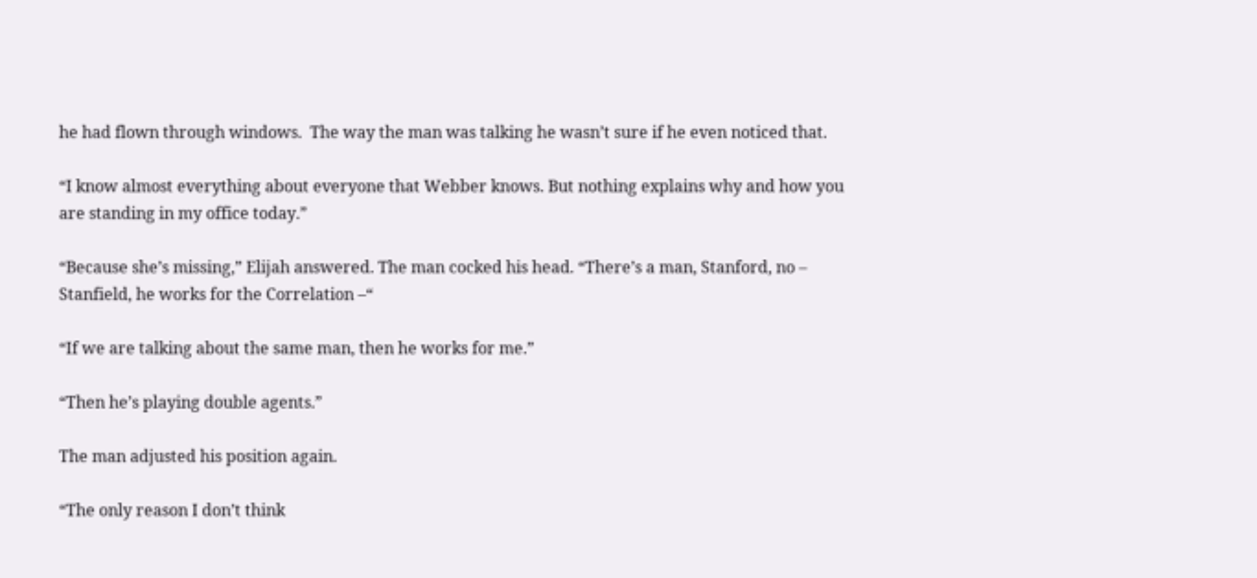he had flown through windows.  The way the man was talking he wasn’t sure if he even noticed that.

“I know almost everything about everyone that Webber knows. But nothing explains why and how you are standing in my office today.”

“Because she’s missing,” Elijah answered. The man cocked his head. “There’s a man, Stanford, no – Stanfield, he works for the Correlation –“

“If we are talking about the same man, then he works for me.”

“Then he’s playing double agents.”

The man adjusted his position again.

“The only reason I don’t think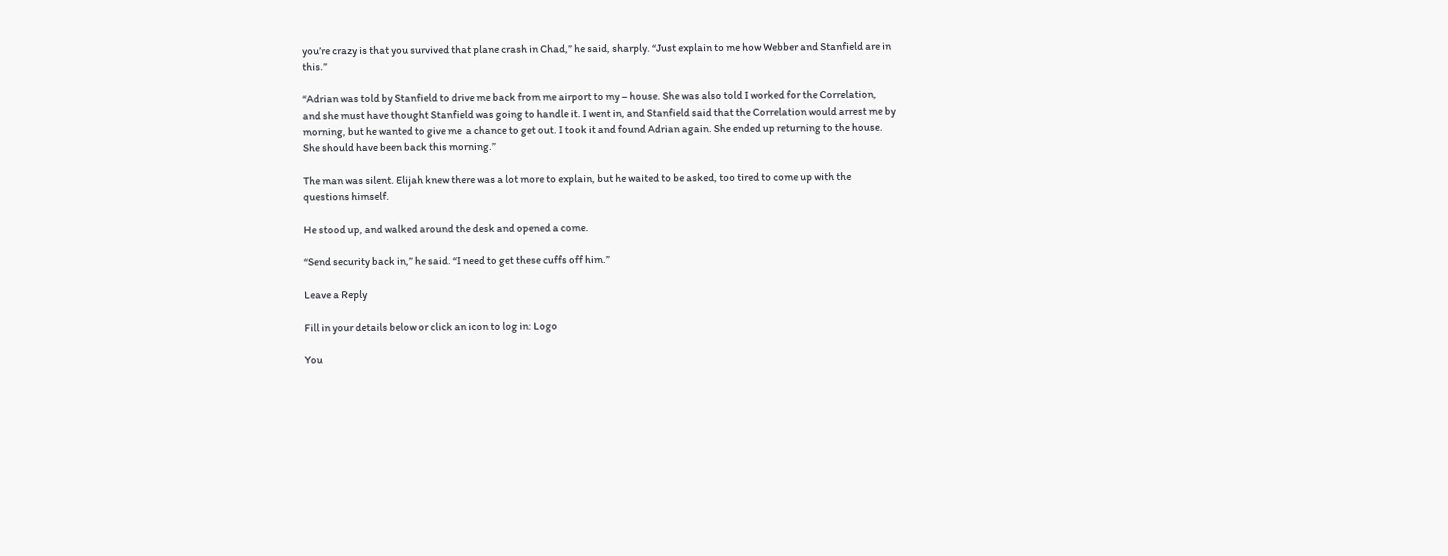you’re crazy is that you survived that plane crash in Chad,” he said, sharply. “Just explain to me how Webber and Stanfield are in this.”

“Adrian was told by Stanfield to drive me back from me airport to my – house. She was also told I worked for the Correlation, and she must have thought Stanfield was going to handle it. I went in, and Stanfield said that the Correlation would arrest me by morning, but he wanted to give me  a chance to get out. I took it and found Adrian again. She ended up returning to the house. She should have been back this morning.”

The man was silent. Elijah knew there was a lot more to explain, but he waited to be asked, too tired to come up with the questions himself.

He stood up, and walked around the desk and opened a come.

“Send security back in,” he said. “I need to get these cuffs off him.”

Leave a Reply

Fill in your details below or click an icon to log in: Logo

You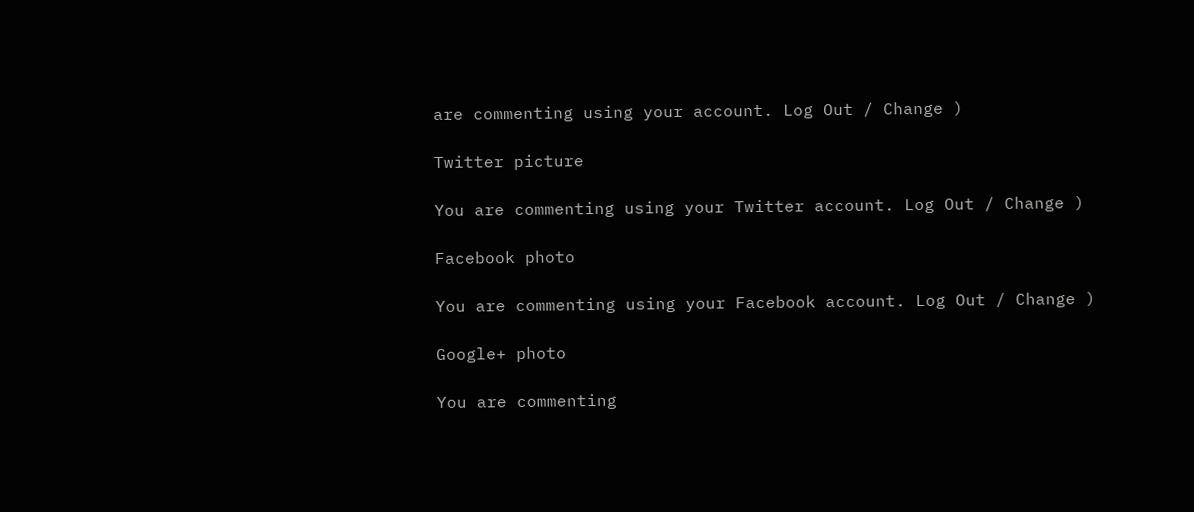are commenting using your account. Log Out / Change )

Twitter picture

You are commenting using your Twitter account. Log Out / Change )

Facebook photo

You are commenting using your Facebook account. Log Out / Change )

Google+ photo

You are commenting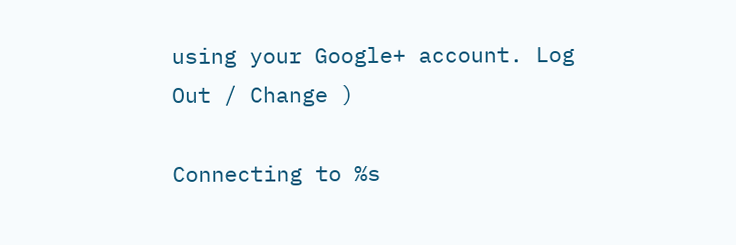using your Google+ account. Log Out / Change )

Connecting to %s